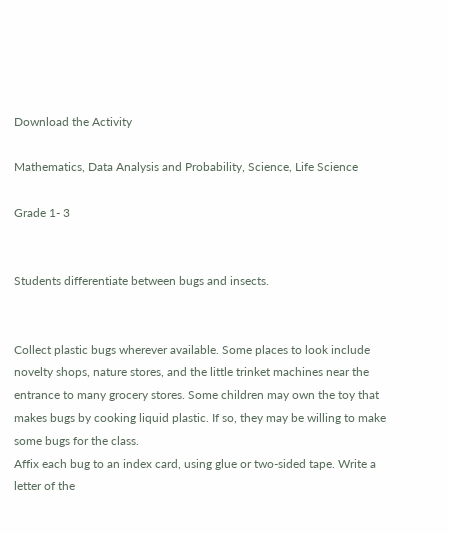Download the Activity

Mathematics, Data Analysis and Probability, Science, Life Science

Grade 1- 3


Students differentiate between bugs and insects.


Collect plastic bugs wherever available. Some places to look include novelty shops, nature stores, and the little trinket machines near the entrance to many grocery stores. Some children may own the toy that makes bugs by cooking liquid plastic. If so, they may be willing to make some bugs for the class.
Affix each bug to an index card, using glue or two-sided tape. Write a letter of the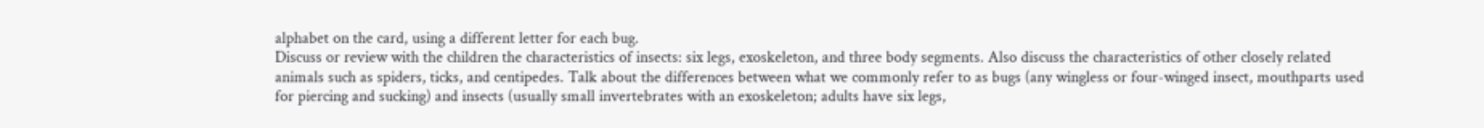alphabet on the card, using a different letter for each bug.
Discuss or review with the children the characteristics of insects: six legs, exoskeleton, and three body segments. Also discuss the characteristics of other closely related animals such as spiders, ticks, and centipedes. Talk about the differences between what we commonly refer to as bugs (any wingless or four-winged insect, mouthparts used for piercing and sucking) and insects (usually small invertebrates with an exoskeleton; adults have six legs,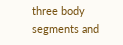three body segments and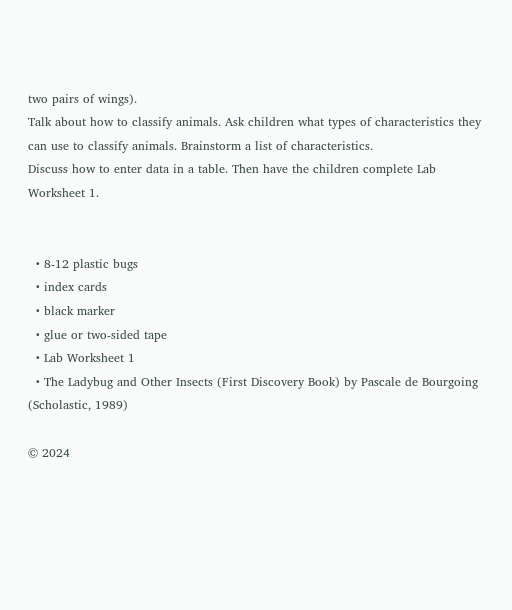two pairs of wings).
Talk about how to classify animals. Ask children what types of characteristics they can use to classify animals. Brainstorm a list of characteristics.
Discuss how to enter data in a table. Then have the children complete Lab Worksheet 1.


  • 8-12 plastic bugs
  • index cards
  • black marker
  • glue or two-sided tape
  • Lab Worksheet 1
  • The Ladybug and Other Insects (First Discovery Book) by Pascale de Bourgoing (Scholastic, 1989)

© 2024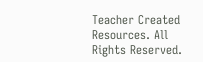Teacher Created Resources. All Rights Reserved.